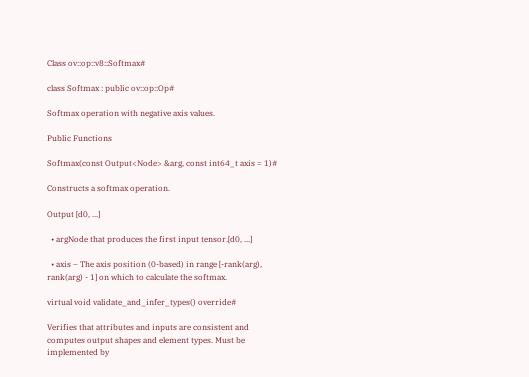Class ov::op::v8::Softmax#

class Softmax : public ov::op::Op#

Softmax operation with negative axis values.

Public Functions

Softmax(const Output<Node> &arg, const int64_t axis = 1)#

Constructs a softmax operation.

Output [d0, ...]

  • argNode that produces the first input tensor.[d0, ...]

  • axis – The axis position (0-based) in range [-rank(arg), rank(arg) - 1] on which to calculate the softmax.

virtual void validate_and_infer_types() override#

Verifies that attributes and inputs are consistent and computes output shapes and element types. Must be implemented by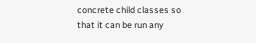concrete child classes so that it can be run any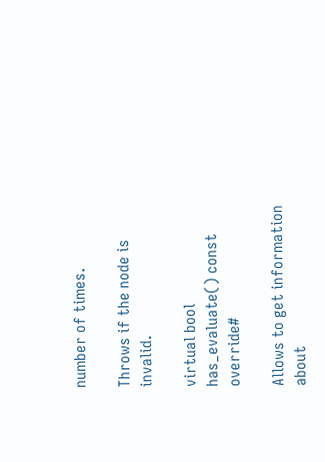number of times.

Throws if the node is invalid.

virtual bool has_evaluate() const override#

Allows to get information about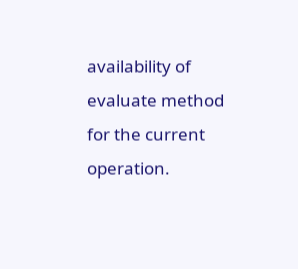availability of evaluate method for the current operation.